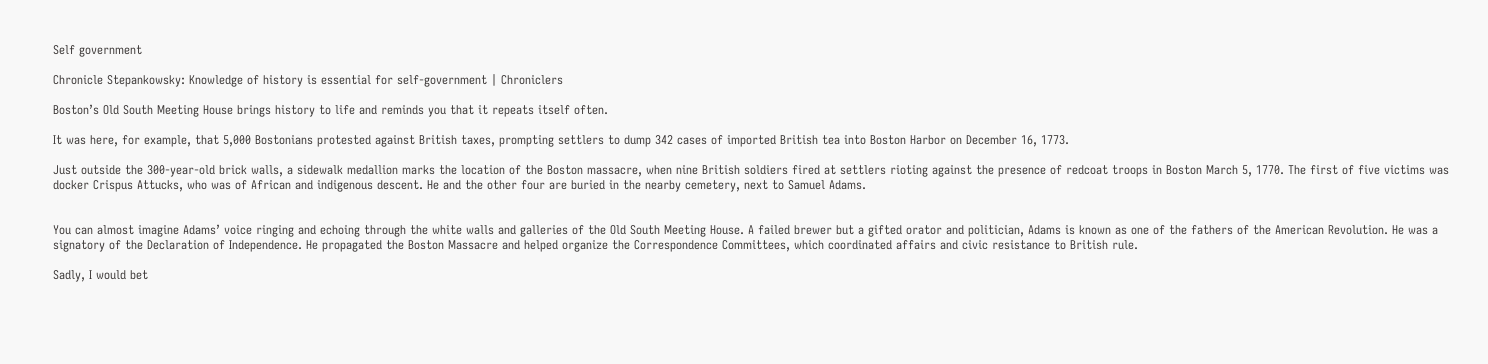Self government

Chronicle Stepankowsky: Knowledge of history is essential for self-government | Chroniclers

Boston’s Old South Meeting House brings history to life and reminds you that it repeats itself often.

It was here, for example, that 5,000 Bostonians protested against British taxes, prompting settlers to dump 342 cases of imported British tea into Boston Harbor on December 16, 1773.

Just outside the 300-year-old brick walls, a sidewalk medallion marks the location of the Boston massacre, when nine British soldiers fired at settlers rioting against the presence of redcoat troops in Boston March 5, 1770. The first of five victims was docker Crispus Attucks, who was of African and indigenous descent. He and the other four are buried in the nearby cemetery, next to Samuel Adams.


You can almost imagine Adams’ voice ringing and echoing through the white walls and galleries of the Old South Meeting House. A failed brewer but a gifted orator and politician, Adams is known as one of the fathers of the American Revolution. He was a signatory of the Declaration of Independence. He propagated the Boston Massacre and helped organize the Correspondence Committees, which coordinated affairs and civic resistance to British rule.

Sadly, I would bet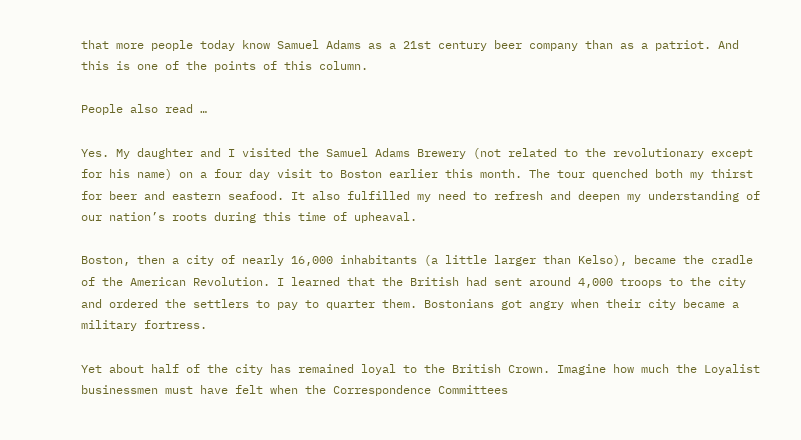that more people today know Samuel Adams as a 21st century beer company than as a patriot. And this is one of the points of this column.

People also read …

Yes. My daughter and I visited the Samuel Adams Brewery (not related to the revolutionary except for his name) on a four day visit to Boston earlier this month. The tour quenched both my thirst for beer and eastern seafood. It also fulfilled my need to refresh and deepen my understanding of our nation’s roots during this time of upheaval.

Boston, then a city of nearly 16,000 inhabitants (a little larger than Kelso), became the cradle of the American Revolution. I learned that the British had sent around 4,000 troops to the city and ordered the settlers to pay to quarter them. Bostonians got angry when their city became a military fortress.

Yet about half of the city has remained loyal to the British Crown. Imagine how much the Loyalist businessmen must have felt when the Correspondence Committees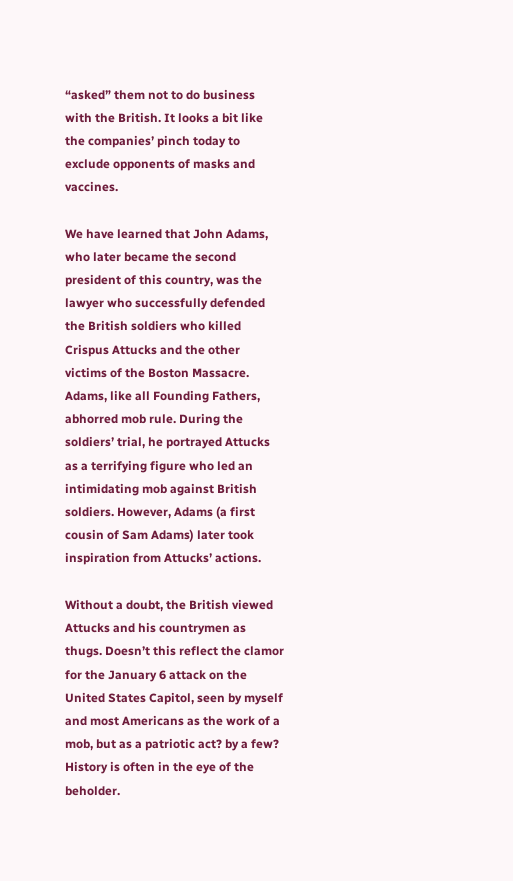“asked” them not to do business with the British. It looks a bit like the companies’ pinch today to exclude opponents of masks and vaccines.

We have learned that John Adams, who later became the second president of this country, was the lawyer who successfully defended the British soldiers who killed Crispus Attucks and the other victims of the Boston Massacre. Adams, like all Founding Fathers, abhorred mob rule. During the soldiers’ trial, he portrayed Attucks as a terrifying figure who led an intimidating mob against British soldiers. However, Adams (a first cousin of Sam Adams) later took inspiration from Attucks’ actions.

Without a doubt, the British viewed Attucks and his countrymen as thugs. Doesn’t this reflect the clamor for the January 6 attack on the United States Capitol, seen by myself and most Americans as the work of a mob, but as a patriotic act? by a few? History is often in the eye of the beholder.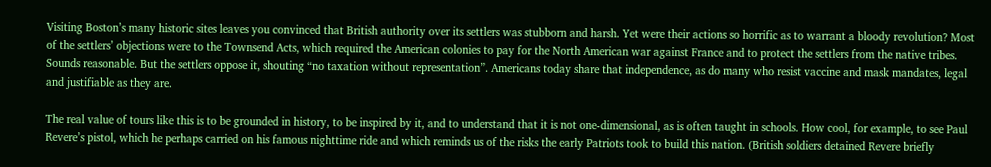Visiting Boston’s many historic sites leaves you convinced that British authority over its settlers was stubborn and harsh. Yet were their actions so horrific as to warrant a bloody revolution? Most of the settlers’ objections were to the Townsend Acts, which required the American colonies to pay for the North American war against France and to protect the settlers from the native tribes. Sounds reasonable. But the settlers oppose it, shouting “no taxation without representation”. Americans today share that independence, as do many who resist vaccine and mask mandates, legal and justifiable as they are.

The real value of tours like this is to be grounded in history, to be inspired by it, and to understand that it is not one-dimensional, as is often taught in schools. How cool, for example, to see Paul Revere’s pistol, which he perhaps carried on his famous nighttime ride and which reminds us of the risks the early Patriots took to build this nation. (British soldiers detained Revere briefly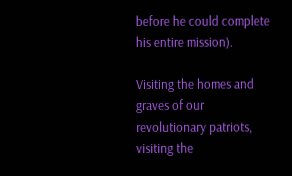before he could complete his entire mission).

Visiting the homes and graves of our revolutionary patriots, visiting the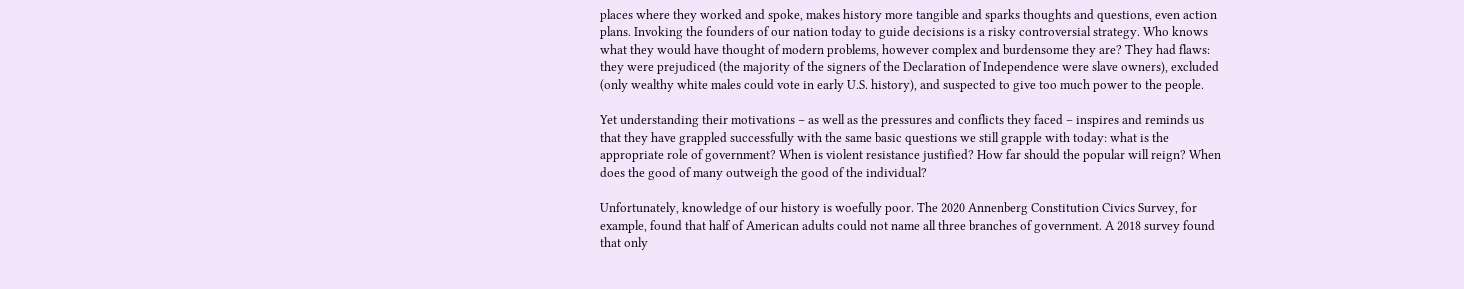places where they worked and spoke, makes history more tangible and sparks thoughts and questions, even action plans. Invoking the founders of our nation today to guide decisions is a risky controversial strategy. Who knows what they would have thought of modern problems, however complex and burdensome they are? They had flaws: they were prejudiced (the majority of the signers of the Declaration of Independence were slave owners), excluded (only wealthy white males could vote in early U.S. history), and suspected to give too much power to the people.

Yet understanding their motivations – as well as the pressures and conflicts they faced – inspires and reminds us that they have grappled successfully with the same basic questions we still grapple with today: what is the appropriate role of government? When is violent resistance justified? How far should the popular will reign? When does the good of many outweigh the good of the individual?

Unfortunately, knowledge of our history is woefully poor. The 2020 Annenberg Constitution Civics Survey, for example, found that half of American adults could not name all three branches of government. A 2018 survey found that only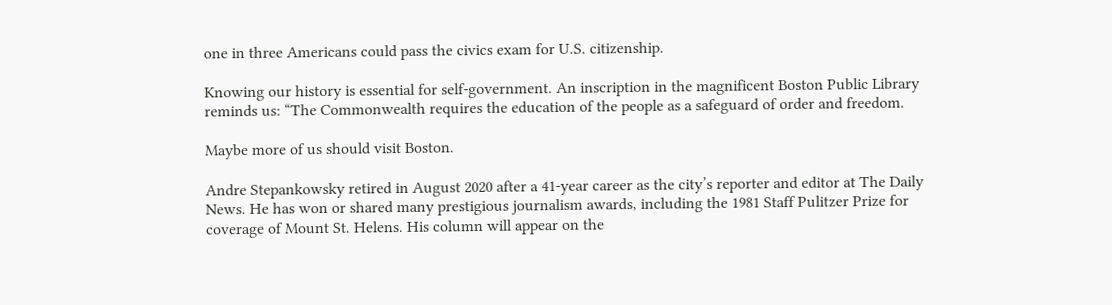one in three Americans could pass the civics exam for U.S. citizenship.

Knowing our history is essential for self-government. An inscription in the magnificent Boston Public Library reminds us: “The Commonwealth requires the education of the people as a safeguard of order and freedom.

Maybe more of us should visit Boston.

Andre Stepankowsky retired in August 2020 after a 41-year career as the city’s reporter and editor at The Daily News. He has won or shared many prestigious journalism awards, including the 1981 Staff Pulitzer Prize for coverage of Mount St. Helens. His column will appear on the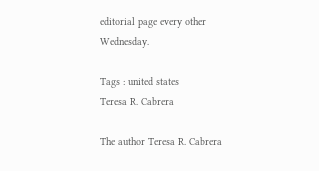editorial page every other Wednesday.

Tags : united states
Teresa R. Cabrera

The author Teresa R. Cabrera